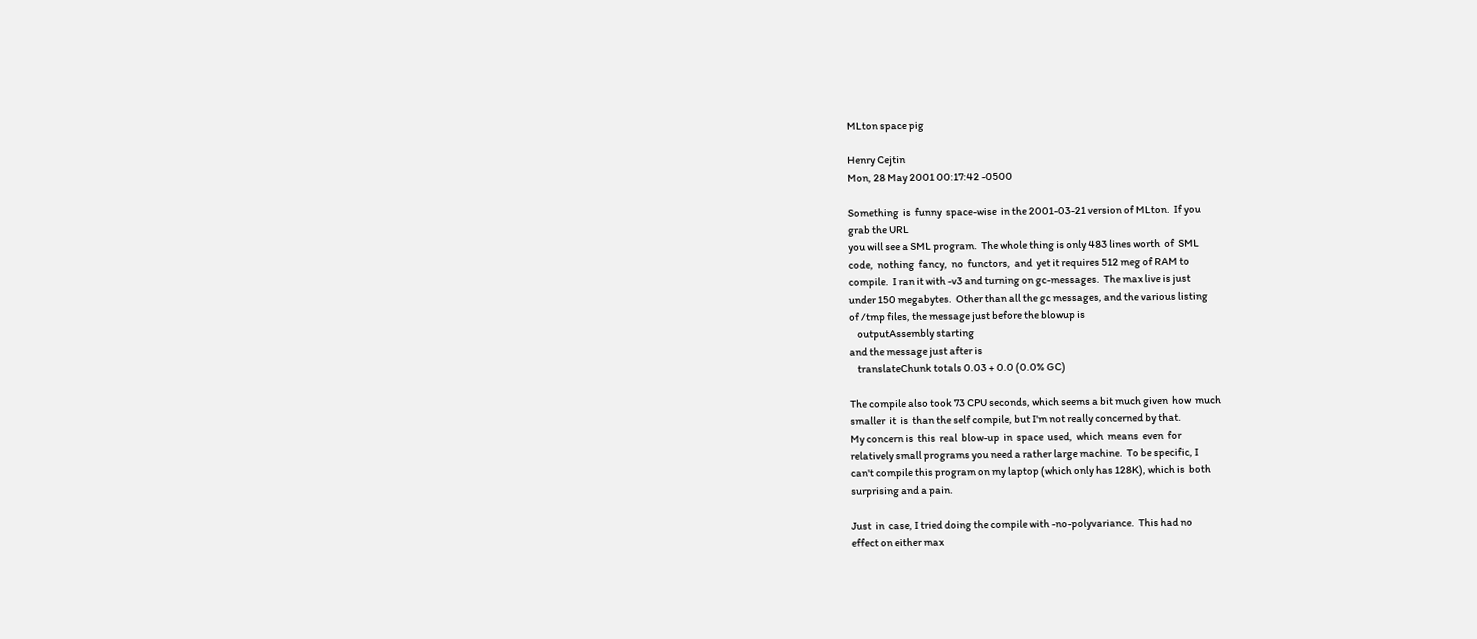MLton space pig

Henry Cejtin
Mon, 28 May 2001 00:17:42 -0500

Something  is  funny  space-wise  in the 2001-03-21 version of MLton.  If you
grab the URL
you will see a SML program.  The whole thing is only 483 lines worth  of  SML
code,  nothing  fancy,  no  functors,  and  yet it requires 512 meg of RAM to
compile.  I ran it with -v3 and turning on gc-messages.  The max live is just
under 150 megabytes.  Other than all the gc messages, and the various listing
of /tmp files, the message just before the blowup is
    outputAssembly starting
and the message just after is
    translateChunk totals 0.03 + 0.0 (0.0% GC)

The compile also took 73 CPU seconds, which seems a bit much given  how  much
smaller  it  is  than the self compile, but I'm not really concerned by that.
My concern is  this  real  blow-up  in  space  used,  which  means  even  for
relatively small programs you need a rather large machine.  To be specific, I
can't compile this program on my laptop (which only has 128K), which is  both
surprising and a pain.

Just  in  case, I tried doing the compile with -no-polyvariance.  This had no
effect on either max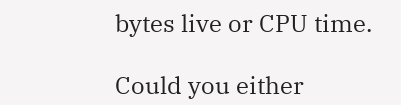bytes live or CPU time.

Could you either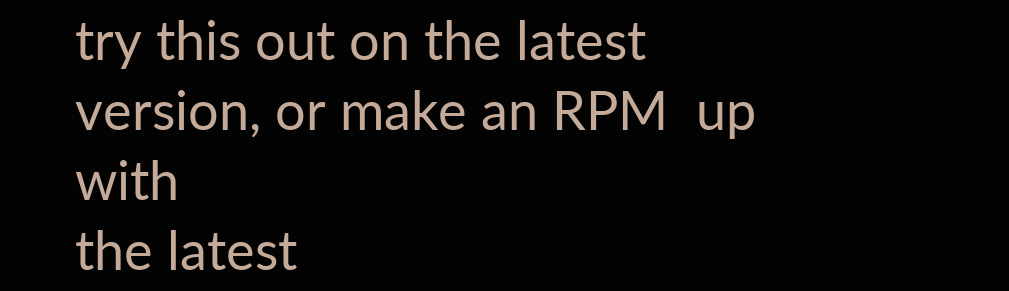try this out on the latest version, or make an RPM  up  with
the latest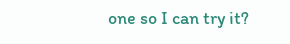one so I can try it?